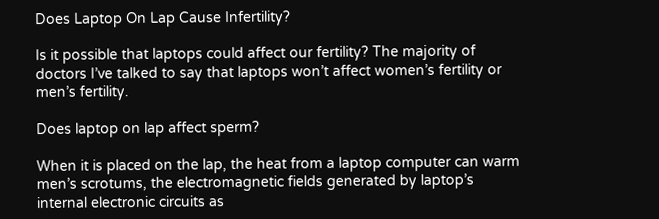Does Laptop On Lap Cause Infertility?

Is it possible that laptops could affect our fertility? The majority of doctors I’ve talked to say that laptops won’t affect women’s fertility or men’s fertility.

Does laptop on lap affect sperm?

When it is placed on the lap, the heat from a laptop computer can warm men’s scrotums, the electromagnetic fields generated by laptop’s internal electronic circuits as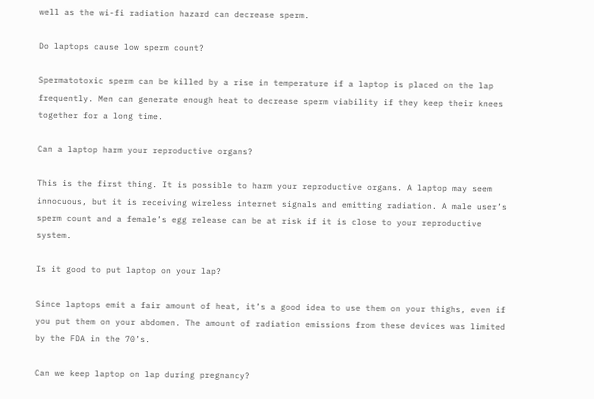well as the wi-fi radiation hazard can decrease sperm.

Do laptops cause low sperm count?

Spermatotoxic sperm can be killed by a rise in temperature if a laptop is placed on the lap frequently. Men can generate enough heat to decrease sperm viability if they keep their knees together for a long time.

Can a laptop harm your reproductive organs?

This is the first thing. It is possible to harm your reproductive organs. A laptop may seem innocuous, but it is receiving wireless internet signals and emitting radiation. A male user’s sperm count and a female’s egg release can be at risk if it is close to your reproductive system.

Is it good to put laptop on your lap?

Since laptops emit a fair amount of heat, it’s a good idea to use them on your thighs, even if you put them on your abdomen. The amount of radiation emissions from these devices was limited by the FDA in the 70’s.

Can we keep laptop on lap during pregnancy?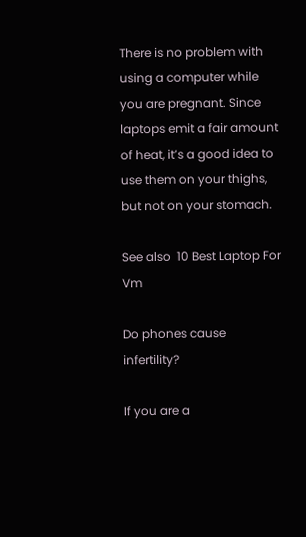There is no problem with using a computer while you are pregnant. Since laptops emit a fair amount of heat, it’s a good idea to use them on your thighs, but not on your stomach.

See also  10 Best Laptop For Vm

Do phones cause infertility?

If you are a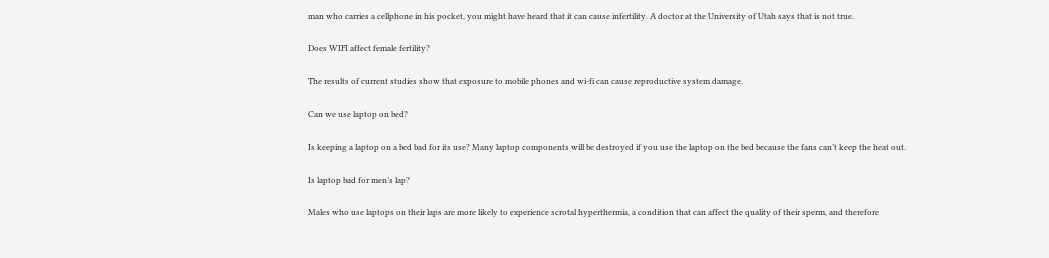man who carries a cellphone in his pocket, you might have heard that it can cause infertility. A doctor at the University of Utah says that is not true.

Does WIFI affect female fertility?

The results of current studies show that exposure to mobile phones and wi-fi can cause reproductive system damage.

Can we use laptop on bed?

Is keeping a laptop on a bed bad for its use? Many laptop components will be destroyed if you use the laptop on the bed because the fans can’t keep the heat out.

Is laptop bad for men’s lap?

Males who use laptops on their laps are more likely to experience scrotal hyperthermia, a condition that can affect the quality of their sperm, and therefore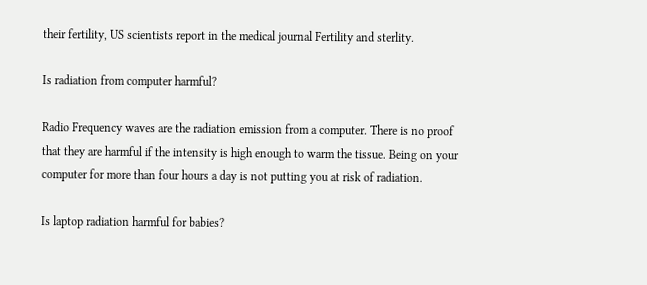their fertility, US scientists report in the medical journal Fertility and sterlity.

Is radiation from computer harmful?

Radio Frequency waves are the radiation emission from a computer. There is no proof that they are harmful if the intensity is high enough to warm the tissue. Being on your computer for more than four hours a day is not putting you at risk of radiation.

Is laptop radiation harmful for babies?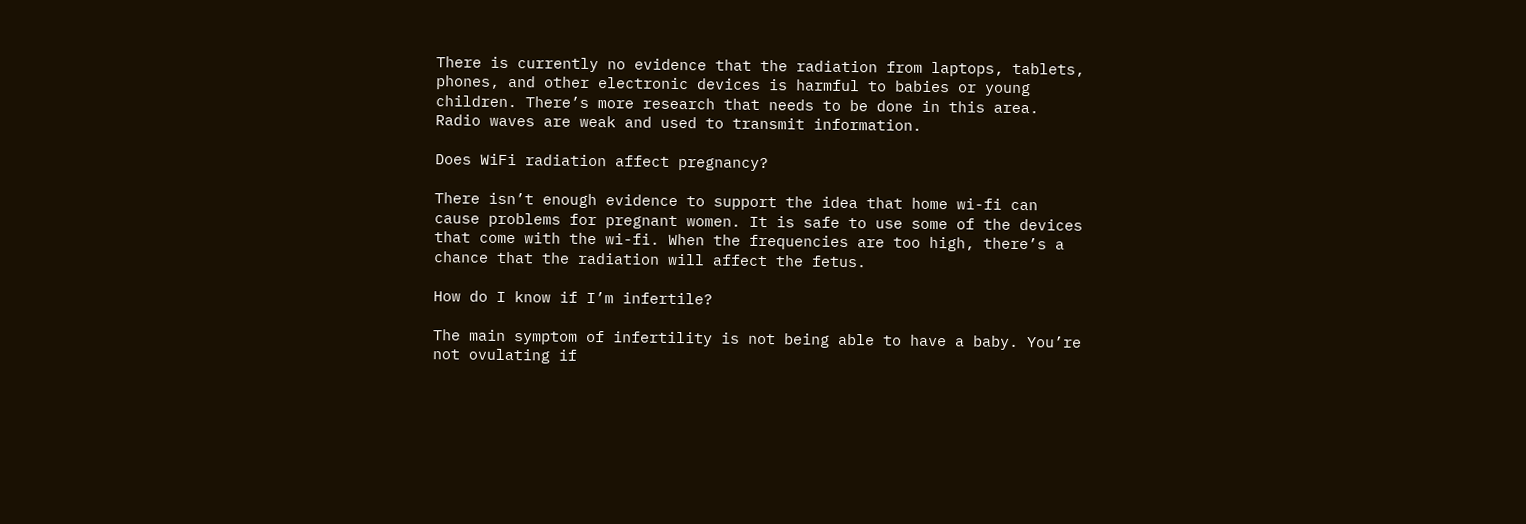There is currently no evidence that the radiation from laptops, tablets, phones, and other electronic devices is harmful to babies or young children. There’s more research that needs to be done in this area. Radio waves are weak and used to transmit information.

Does WiFi radiation affect pregnancy?

There isn’t enough evidence to support the idea that home wi-fi can cause problems for pregnant women. It is safe to use some of the devices that come with the wi-fi. When the frequencies are too high, there’s a chance that the radiation will affect the fetus.

How do I know if I’m infertile?

The main symptom of infertility is not being able to have a baby. You’re not ovulating if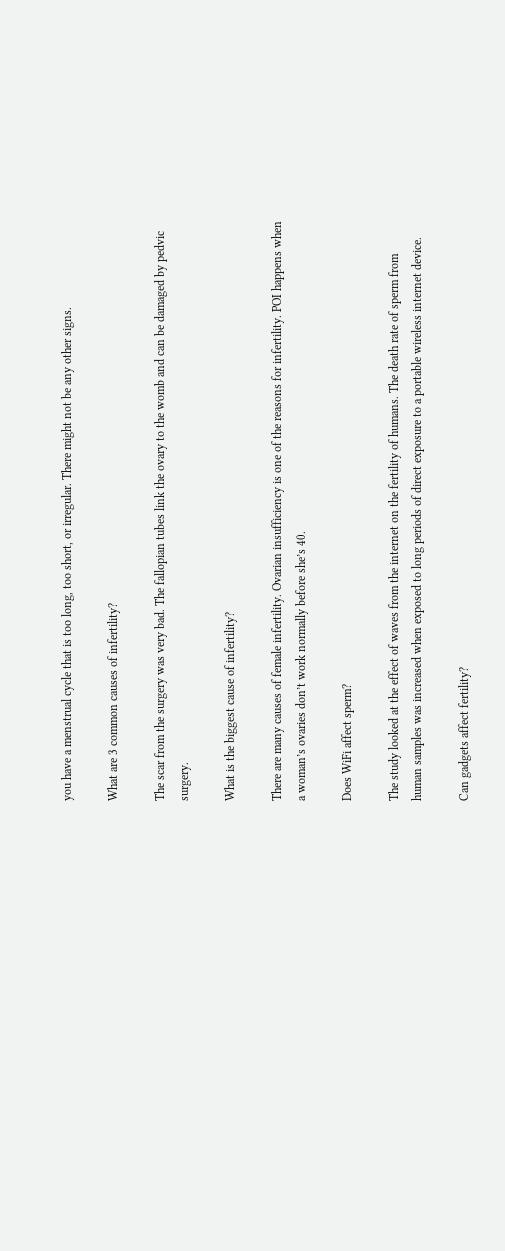you have a menstrual cycle that is too long, too short, or irregular. There might not be any other signs.

What are 3 common causes of infertility?

The scar from the surgery was very bad. The fallopian tubes link the ovary to the womb and can be damaged by pedvic surgery.

What is the biggest cause of infertility?

There are many causes of female infertility. Ovarian insufficiency is one of the reasons for infertility. POI happens when a woman’s ovaries don’t work normally before she’s 40.

Does WiFi affect sperm?

The study looked at the effect of waves from the internet on the fertility of humans. The death rate of sperm from human samples was increased when exposed to long periods of direct exposure to a portable wireless internet device.

Can gadgets affect fertility?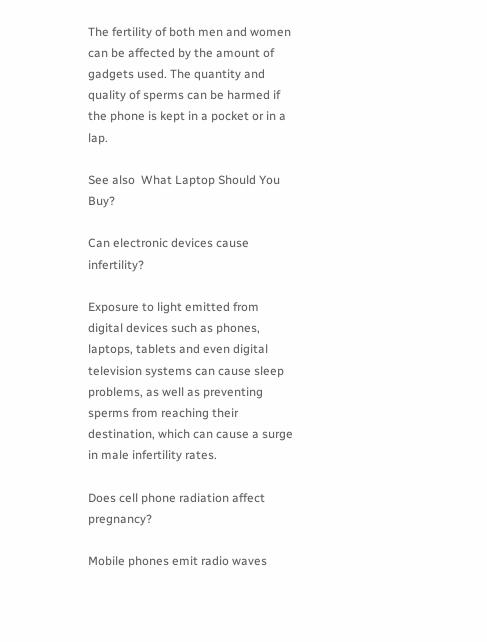The fertility of both men and women can be affected by the amount of gadgets used. The quantity and quality of sperms can be harmed if the phone is kept in a pocket or in a lap.

See also  What Laptop Should You Buy?

Can electronic devices cause infertility?

Exposure to light emitted from digital devices such as phones, laptops, tablets and even digital television systems can cause sleep problems, as well as preventing sperms from reaching their destination, which can cause a surge in male infertility rates.

Does cell phone radiation affect pregnancy?

Mobile phones emit radio waves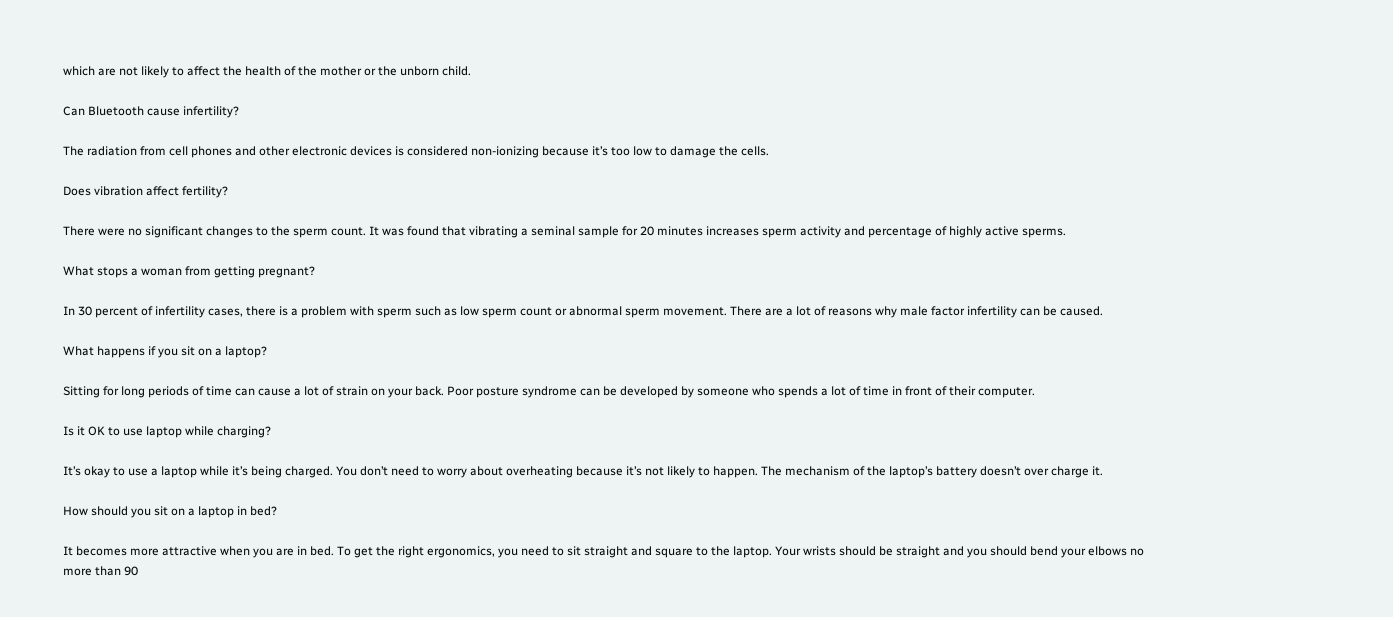which are not likely to affect the health of the mother or the unborn child.

Can Bluetooth cause infertility?

The radiation from cell phones and other electronic devices is considered non-ionizing because it’s too low to damage the cells.

Does vibration affect fertility?

There were no significant changes to the sperm count. It was found that vibrating a seminal sample for 20 minutes increases sperm activity and percentage of highly active sperms.

What stops a woman from getting pregnant?

In 30 percent of infertility cases, there is a problem with sperm such as low sperm count or abnormal sperm movement. There are a lot of reasons why male factor infertility can be caused.

What happens if you sit on a laptop?

Sitting for long periods of time can cause a lot of strain on your back. Poor posture syndrome can be developed by someone who spends a lot of time in front of their computer.

Is it OK to use laptop while charging?

It’s okay to use a laptop while it’s being charged. You don’t need to worry about overheating because it’s not likely to happen. The mechanism of the laptop’s battery doesn’t over charge it.

How should you sit on a laptop in bed?

It becomes more attractive when you are in bed. To get the right ergonomics, you need to sit straight and square to the laptop. Your wrists should be straight and you should bend your elbows no more than 90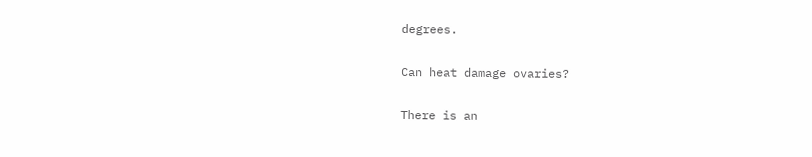degrees.

Can heat damage ovaries?

There is an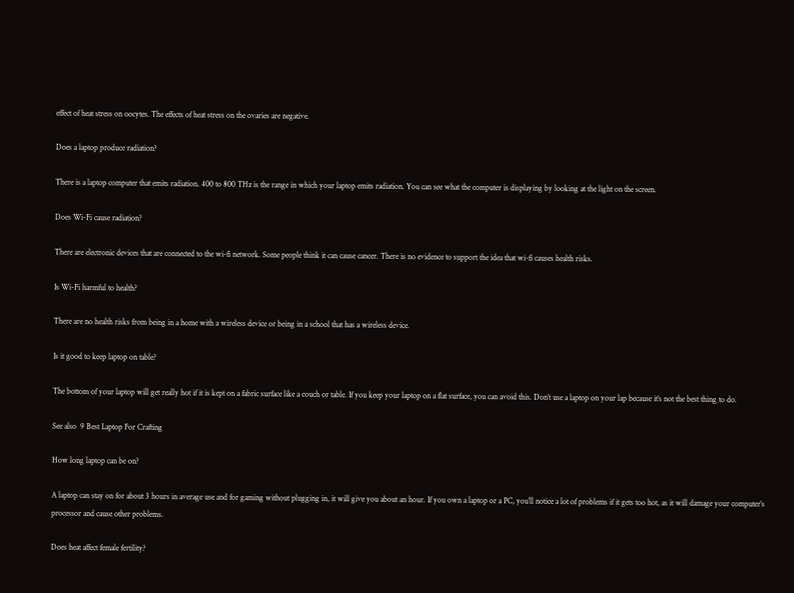effect of heat stress on oocytes. The effects of heat stress on the ovaries are negative.

Does a laptop produce radiation?

There is a laptop computer that emits radiation. 400 to 800 THz is the range in which your laptop emits radiation. You can see what the computer is displaying by looking at the light on the screen.

Does Wi-Fi cause radiation?

There are electronic devices that are connected to the wi-fi network. Some people think it can cause cancer. There is no evidence to support the idea that wi-fi causes health risks.

Is Wi-Fi harmful to health?

There are no health risks from being in a home with a wireless device or being in a school that has a wireless device.

Is it good to keep laptop on table?

The bottom of your laptop will get really hot if it is kept on a fabric surface like a couch or table. If you keep your laptop on a flat surface, you can avoid this. Don’t use a laptop on your lap because it’s not the best thing to do.

See also  9 Best Laptop For Crafting

How long laptop can be on?

A laptop can stay on for about 3 hours in average use and for gaming without plugging in, it will give you about an hour. If you own a laptop or a PC, you’ll notice a lot of problems if it gets too hot, as it will damage your computer’s processor and cause other problems.

Does heat affect female fertility?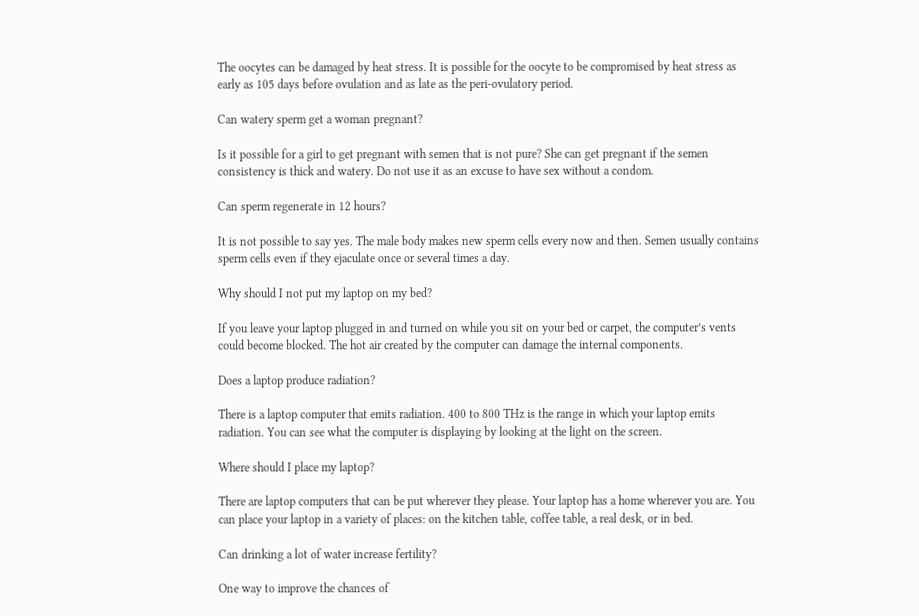The oocytes can be damaged by heat stress. It is possible for the oocyte to be compromised by heat stress as early as 105 days before ovulation and as late as the peri-ovulatory period.

Can watery sperm get a woman pregnant?

Is it possible for a girl to get pregnant with semen that is not pure? She can get pregnant if the semen consistency is thick and watery. Do not use it as an excuse to have sex without a condom.

Can sperm regenerate in 12 hours?

It is not possible to say yes. The male body makes new sperm cells every now and then. Semen usually contains sperm cells even if they ejaculate once or several times a day.

Why should I not put my laptop on my bed?

If you leave your laptop plugged in and turned on while you sit on your bed or carpet, the computer’s vents could become blocked. The hot air created by the computer can damage the internal components.

Does a laptop produce radiation?

There is a laptop computer that emits radiation. 400 to 800 THz is the range in which your laptop emits radiation. You can see what the computer is displaying by looking at the light on the screen.

Where should I place my laptop?

There are laptop computers that can be put wherever they please. Your laptop has a home wherever you are. You can place your laptop in a variety of places: on the kitchen table, coffee table, a real desk, or in bed.

Can drinking a lot of water increase fertility?

One way to improve the chances of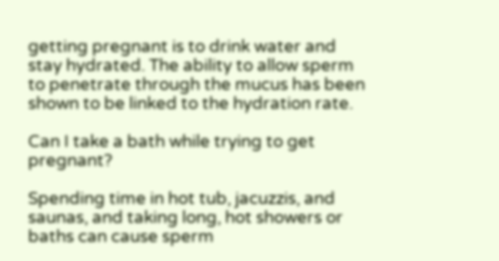getting pregnant is to drink water and stay hydrated. The ability to allow sperm to penetrate through the mucus has been shown to be linked to the hydration rate.

Can I take a bath while trying to get pregnant?

Spending time in hot tub, jacuzzis, and saunas, and taking long, hot showers or baths can cause sperm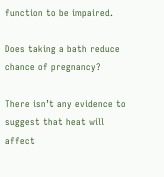function to be impaired.

Does taking a bath reduce chance of pregnancy?

There isn’t any evidence to suggest that heat will affect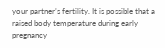your partner’s fertility. It is possible that a raised body temperature during early pregnancy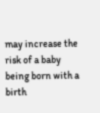may increase the risk of a baby being born with a birth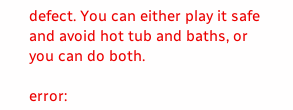defect. You can either play it safe and avoid hot tub and baths, or you can do both.

error: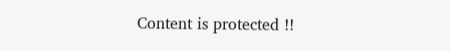Content is protected !!